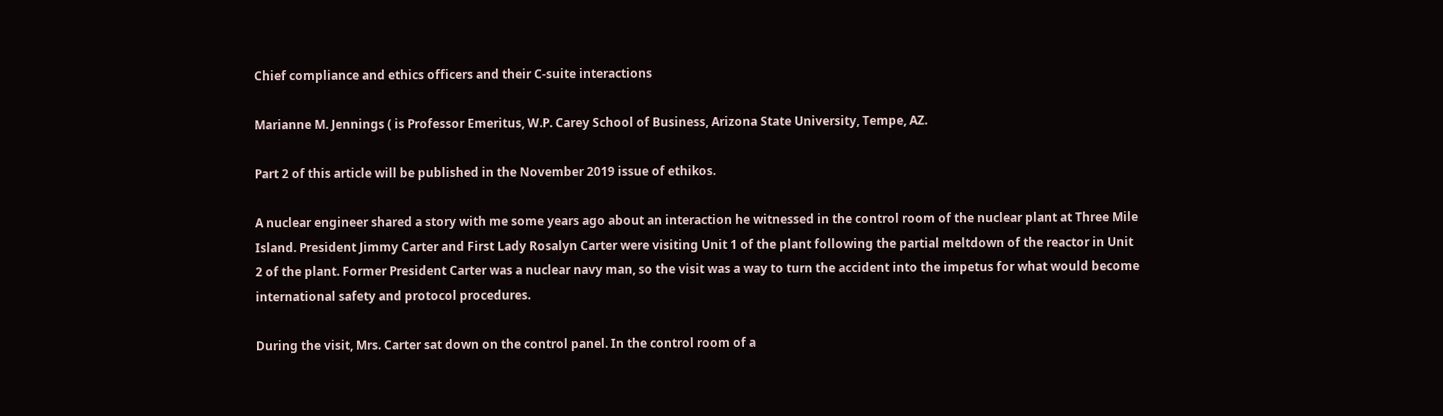Chief compliance and ethics officers and their C-suite interactions

Marianne M. Jennings ( is Professor Emeritus, W.P. Carey School of Business, Arizona State University, Tempe, AZ.

Part 2 of this article will be published in the November 2019 issue of ethikos.

A nuclear engineer shared a story with me some years ago about an interaction he witnessed in the control room of the nuclear plant at Three Mile Island. President Jimmy Carter and First Lady Rosalyn Carter were visiting Unit 1 of the plant following the partial meltdown of the reactor in Unit 2 of the plant. Former President Carter was a nuclear navy man, so the visit was a way to turn the accident into the impetus for what would become international safety and protocol procedures.

During the visit, Mrs. Carter sat down on the control panel. In the control room of a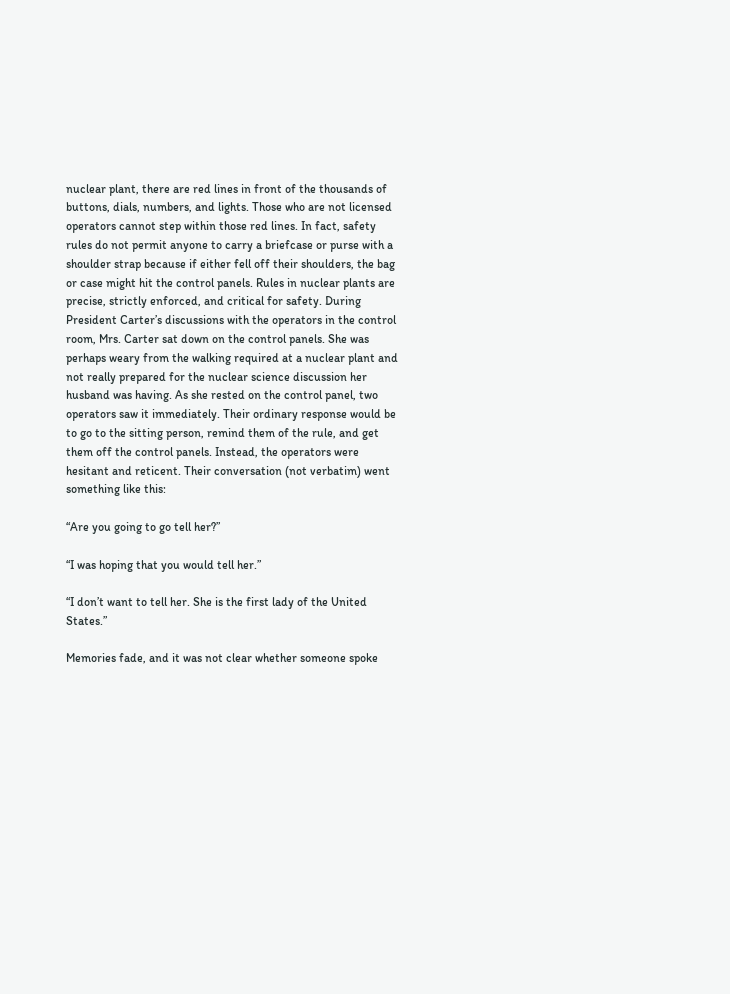nuclear plant, there are red lines in front of the thousands of buttons, dials, numbers, and lights. Those who are not licensed operators cannot step within those red lines. In fact, safety rules do not permit anyone to carry a briefcase or purse with a shoulder strap because if either fell off their shoulders, the bag or case might hit the control panels. Rules in nuclear plants are precise, strictly enforced, and critical for safety. During President Carter’s discussions with the operators in the control room, Mrs. Carter sat down on the control panels. She was perhaps weary from the walking required at a nuclear plant and not really prepared for the nuclear science discussion her husband was having. As she rested on the control panel, two operators saw it immediately. Their ordinary response would be to go to the sitting person, remind them of the rule, and get them off the control panels. Instead, the operators were hesitant and reticent. Their conversation (not verbatim) went something like this:

“Are you going to go tell her?”

“I was hoping that you would tell her.”

“I don’t want to tell her. She is the first lady of the United States.”

Memories fade, and it was not clear whether someone spoke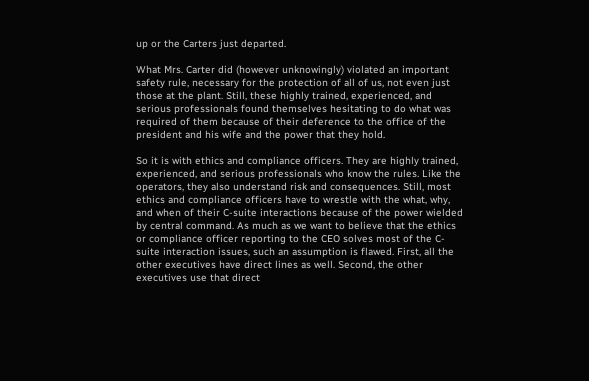up or the Carters just departed.

What Mrs. Carter did (however unknowingly) violated an important safety rule, necessary for the protection of all of us, not even just those at the plant. Still, these highly trained, experienced, and serious professionals found themselves hesitating to do what was required of them because of their deference to the office of the president and his wife and the power that they hold.

So it is with ethics and compliance officers. They are highly trained, experienced, and serious professionals who know the rules. Like the operators, they also understand risk and consequences. Still, most ethics and compliance officers have to wrestle with the what, why, and when of their C-suite interactions because of the power wielded by central command. As much as we want to believe that the ethics or compliance officer reporting to the CEO solves most of the C-suite interaction issues, such an assumption is flawed. First, all the other executives have direct lines as well. Second, the other executives use that direct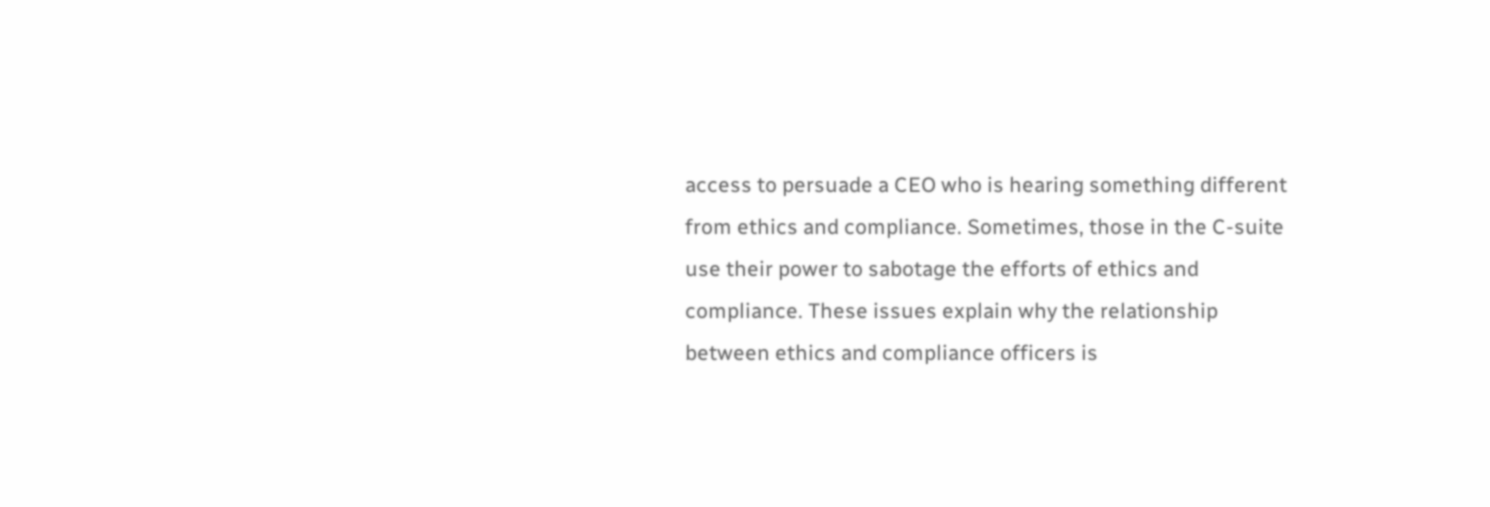access to persuade a CEO who is hearing something different from ethics and compliance. Sometimes, those in the C-suite use their power to sabotage the efforts of ethics and compliance. These issues explain why the relationship between ethics and compliance officers is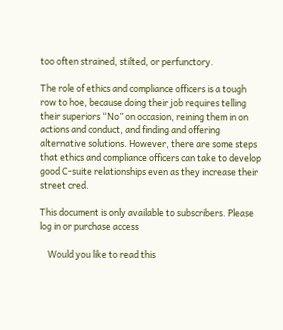too often strained, stilted, or perfunctory.

The role of ethics and compliance officers is a tough row to hoe, because doing their job requires telling their superiors “No” on occasion, reining them in on actions and conduct, and finding and offering alternative solutions. However, there are some steps that ethics and compliance officers can take to develop good C-suite relationships even as they increase their street cred.

This document is only available to subscribers. Please log in or purchase access

    Would you like to read this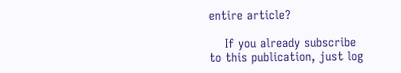entire article?

    If you already subscribe to this publication, just log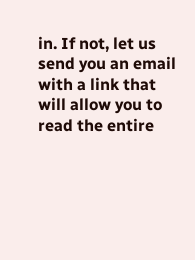in. If not, let us send you an email with a link that will allow you to read the entire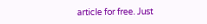article for free. Just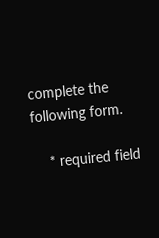complete the following form.

    * required field